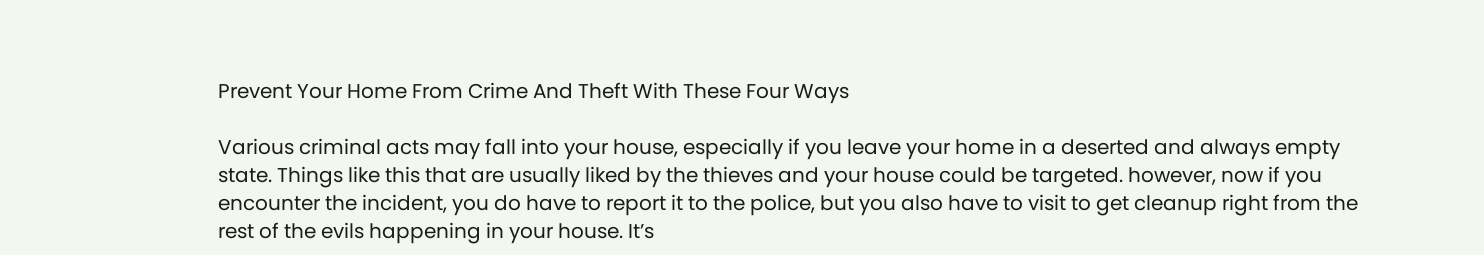Prevent Your Home From Crime And Theft With These Four Ways

Various criminal acts may fall into your house, especially if you leave your home in a deserted and always empty state. Things like this that are usually liked by the thieves and your house could be targeted. however, now if you encounter the incident, you do have to report it to the police, but you also have to visit to get cleanup right from the rest of the evils happening in your house. It’s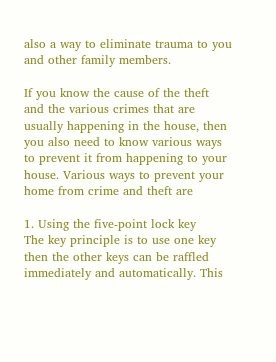also a way to eliminate trauma to you and other family members.

If you know the cause of the theft and the various crimes that are usually happening in the house, then you also need to know various ways to prevent it from happening to your house. Various ways to prevent your home from crime and theft are

1. Using the five-point lock key
The key principle is to use one key then the other keys can be raffled immediately and automatically. This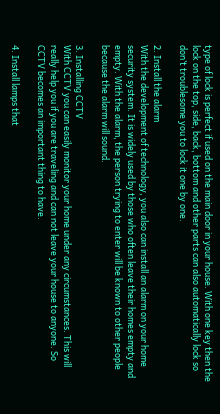type of lock is perfect if used on the main door in your house. With one key then the lock on the top, side, back, bottom and other parts can also automatically lock so don’t troublesome you to lock it one by one.

2. Install the alarm
With the development of technology, you also can install an alarm on your home security system. It is widely used by those who often leave their homes empty and empty. With the alarm, the person trying to enter will be known to other people because the alarm will sound.

3. Installing CCTV
With CCTV you can easily monitor your home under any circumstances. This will really help you if you are traveling and can not leave your house to anyone. So CCTV becomes an important thing to have.

4. Install lamps that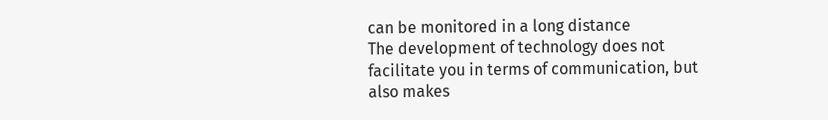can be monitored in a long distance
The development of technology does not facilitate you in terms of communication, but also makes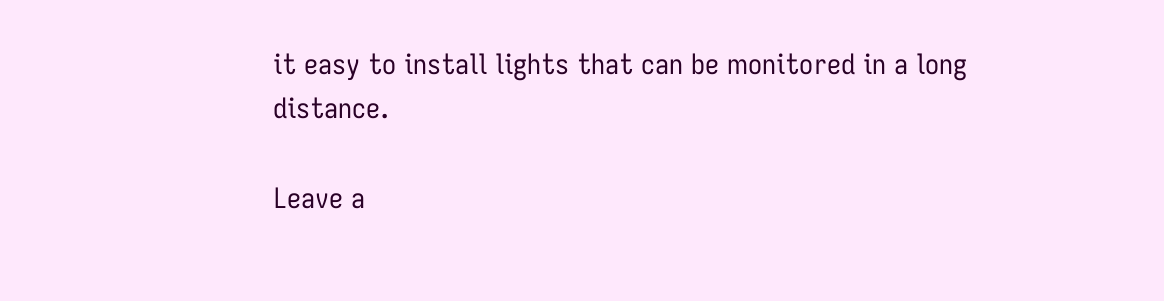it easy to install lights that can be monitored in a long distance.

Leave a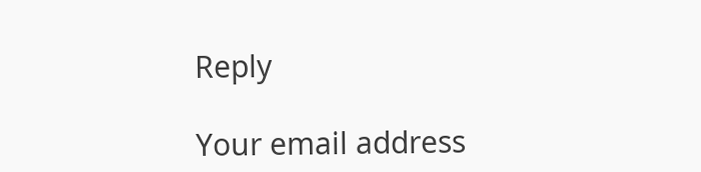Reply

Your email address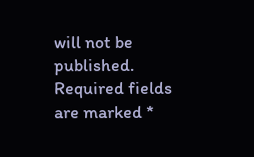will not be published. Required fields are marked *